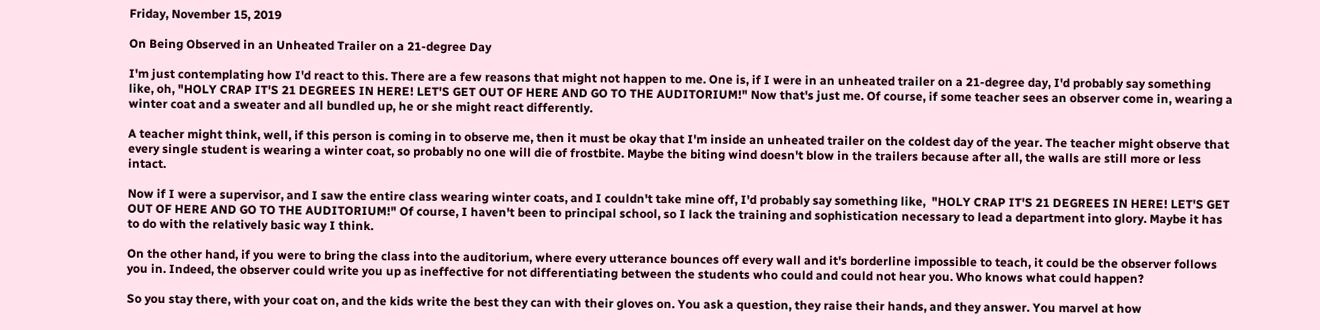Friday, November 15, 2019

On Being Observed in an Unheated Trailer on a 21-degree Day

I'm just contemplating how I'd react to this. There are a few reasons that might not happen to me. One is, if I were in an unheated trailer on a 21-degree day, I'd probably say something like, oh, "HOLY CRAP IT'S 21 DEGREES IN HERE! LET'S GET OUT OF HERE AND GO TO THE AUDITORIUM!" Now that's just me. Of course, if some teacher sees an observer come in, wearing a winter coat and a sweater and all bundled up, he or she might react differently.

A teacher might think, well, if this person is coming in to observe me, then it must be okay that I'm inside an unheated trailer on the coldest day of the year. The teacher might observe that every single student is wearing a winter coat, so probably no one will die of frostbite. Maybe the biting wind doesn't blow in the trailers because after all, the walls are still more or less intact.

Now if I were a supervisor, and I saw the entire class wearing winter coats, and I couldn't take mine off, I'd probably say something like,  "HOLY CRAP IT'S 21 DEGREES IN HERE! LET'S GET OUT OF HERE AND GO TO THE AUDITORIUM!" Of course, I haven't been to principal school, so I lack the training and sophistication necessary to lead a department into glory. Maybe it has to do with the relatively basic way I think.

On the other hand, if you were to bring the class into the auditorium, where every utterance bounces off every wall and it's borderline impossible to teach, it could be the observer follows you in. Indeed, the observer could write you up as ineffective for not differentiating between the students who could and could not hear you. Who knows what could happen?

So you stay there, with your coat on, and the kids write the best they can with their gloves on. You ask a question, they raise their hands, and they answer. You marvel at how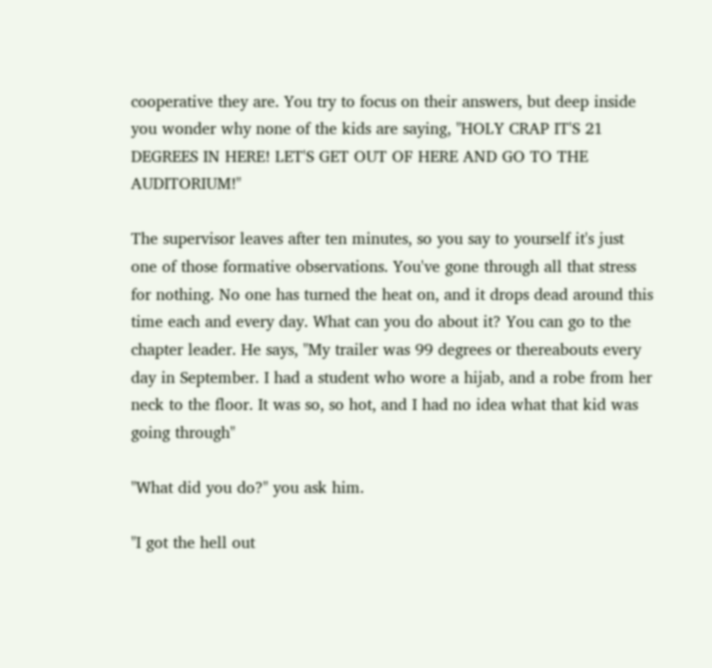cooperative they are. You try to focus on their answers, but deep inside you wonder why none of the kids are saying, "HOLY CRAP IT'S 21 DEGREES IN HERE! LET'S GET OUT OF HERE AND GO TO THE AUDITORIUM!"

The supervisor leaves after ten minutes, so you say to yourself it's just one of those formative observations. You've gone through all that stress for nothing. No one has turned the heat on, and it drops dead around this time each and every day. What can you do about it? You can go to the chapter leader. He says, "My trailer was 99 degrees or thereabouts every day in September. I had a student who wore a hijab, and a robe from her neck to the floor. It was so, so hot, and I had no idea what that kid was going through"

"What did you do?" you ask him.

"I got the hell out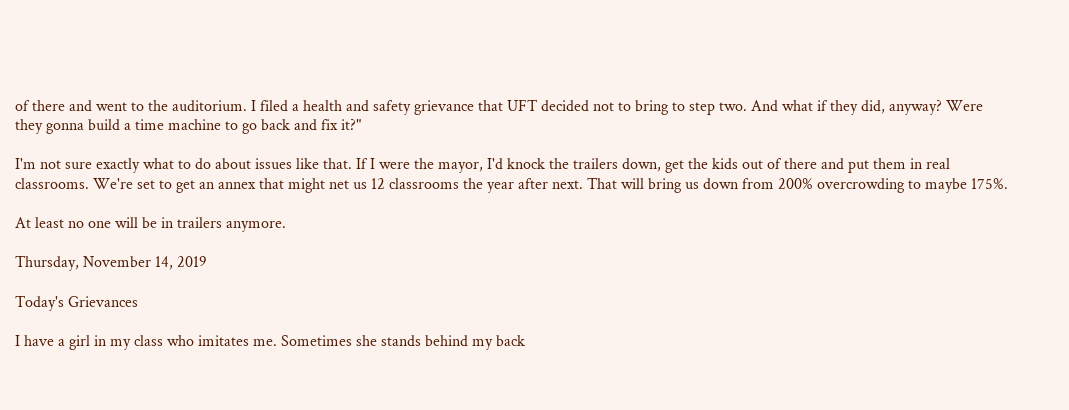of there and went to the auditorium. I filed a health and safety grievance that UFT decided not to bring to step two. And what if they did, anyway? Were they gonna build a time machine to go back and fix it?"

I'm not sure exactly what to do about issues like that. If I were the mayor, I'd knock the trailers down, get the kids out of there and put them in real classrooms. We're set to get an annex that might net us 12 classrooms the year after next. That will bring us down from 200% overcrowding to maybe 175%.

At least no one will be in trailers anymore.

Thursday, November 14, 2019

Today's Grievances

I have a girl in my class who imitates me. Sometimes she stands behind my back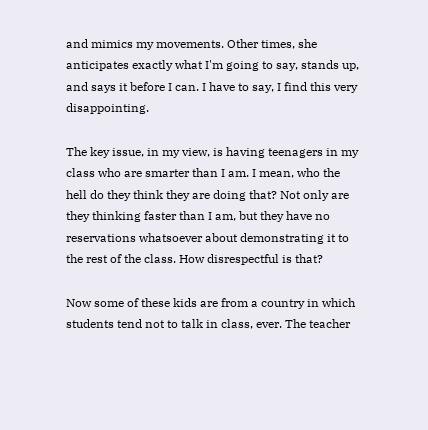and mimics my movements. Other times, she anticipates exactly what I'm going to say, stands up, and says it before I can. I have to say, I find this very disappointing.

The key issue, in my view, is having teenagers in my class who are smarter than I am. I mean, who the hell do they think they are doing that? Not only are they thinking faster than I am, but they have no reservations whatsoever about demonstrating it to the rest of the class. How disrespectful is that?

Now some of these kids are from a country in which students tend not to talk in class, ever. The teacher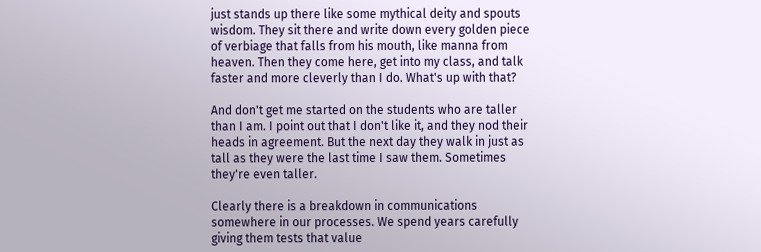just stands up there like some mythical deity and spouts wisdom. They sit there and write down every golden piece of verbiage that falls from his mouth, like manna from heaven. Then they come here, get into my class, and talk faster and more cleverly than I do. What's up with that?

And don't get me started on the students who are taller than I am. I point out that I don't like it, and they nod their heads in agreement. But the next day they walk in just as tall as they were the last time I saw them. Sometimes they're even taller.

Clearly there is a breakdown in communications somewhere in our processes. We spend years carefully giving them tests that value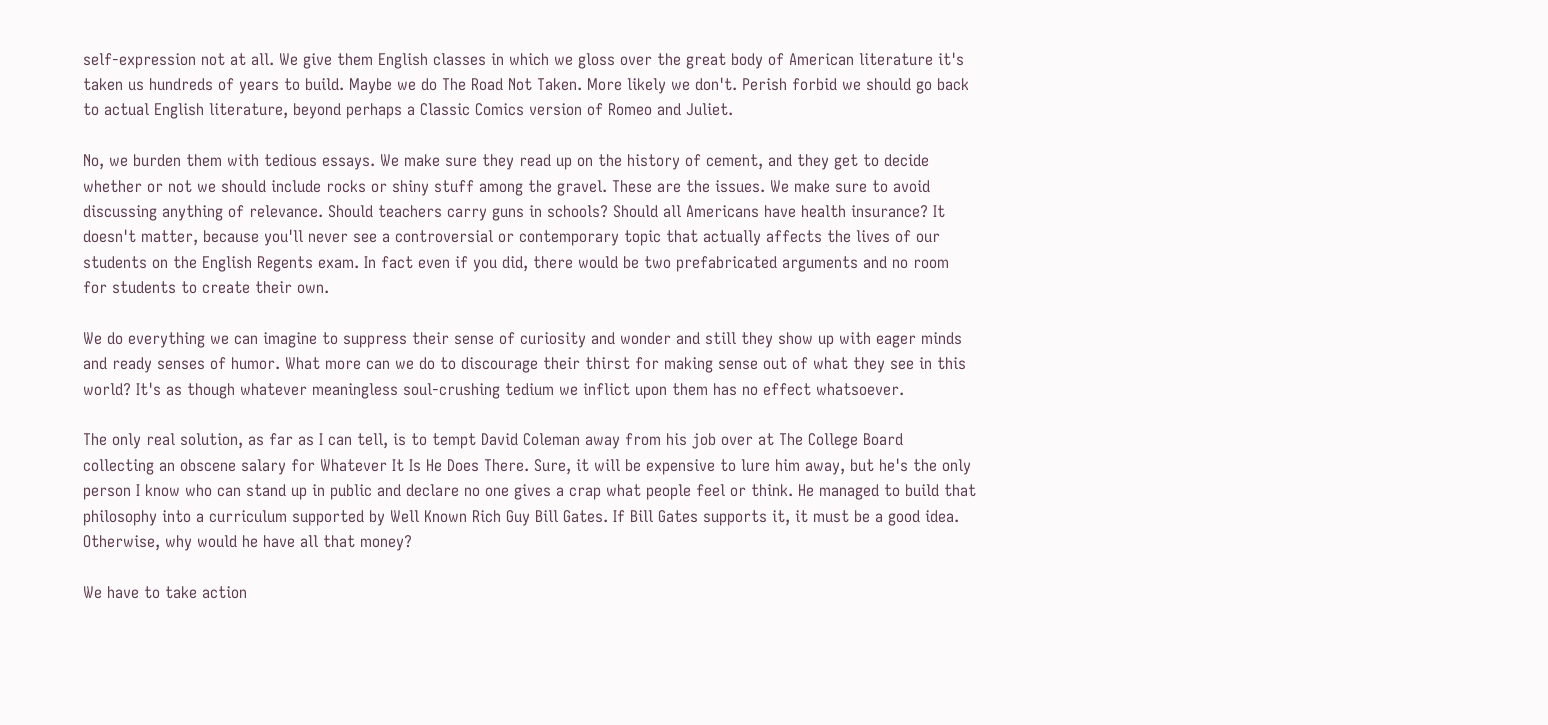self-expression not at all. We give them English classes in which we gloss over the great body of American literature it's taken us hundreds of years to build. Maybe we do The Road Not Taken. More likely we don't. Perish forbid we should go back to actual English literature, beyond perhaps a Classic Comics version of Romeo and Juliet.

No, we burden them with tedious essays. We make sure they read up on the history of cement, and they get to decide whether or not we should include rocks or shiny stuff among the gravel. These are the issues. We make sure to avoid discussing anything of relevance. Should teachers carry guns in schools? Should all Americans have health insurance? It doesn't matter, because you'll never see a controversial or contemporary topic that actually affects the lives of our students on the English Regents exam. In fact even if you did, there would be two prefabricated arguments and no room for students to create their own.

We do everything we can imagine to suppress their sense of curiosity and wonder and still they show up with eager minds and ready senses of humor. What more can we do to discourage their thirst for making sense out of what they see in this world? It's as though whatever meaningless soul-crushing tedium we inflict upon them has no effect whatsoever.

The only real solution, as far as I can tell, is to tempt David Coleman away from his job over at The College Board collecting an obscene salary for Whatever It Is He Does There. Sure, it will be expensive to lure him away, but he's the only person I know who can stand up in public and declare no one gives a crap what people feel or think. He managed to build that philosophy into a curriculum supported by Well Known Rich Guy Bill Gates. If Bill Gates supports it, it must be a good idea. Otherwise, why would he have all that money?

We have to take action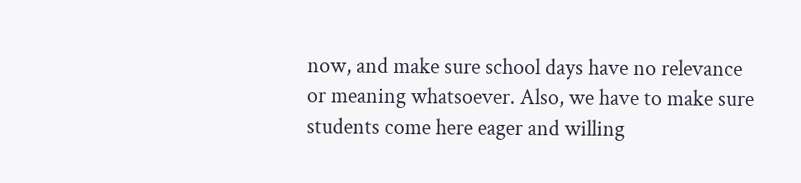now, and make sure school days have no relevance or meaning whatsoever. Also, we have to make sure students come here eager and willing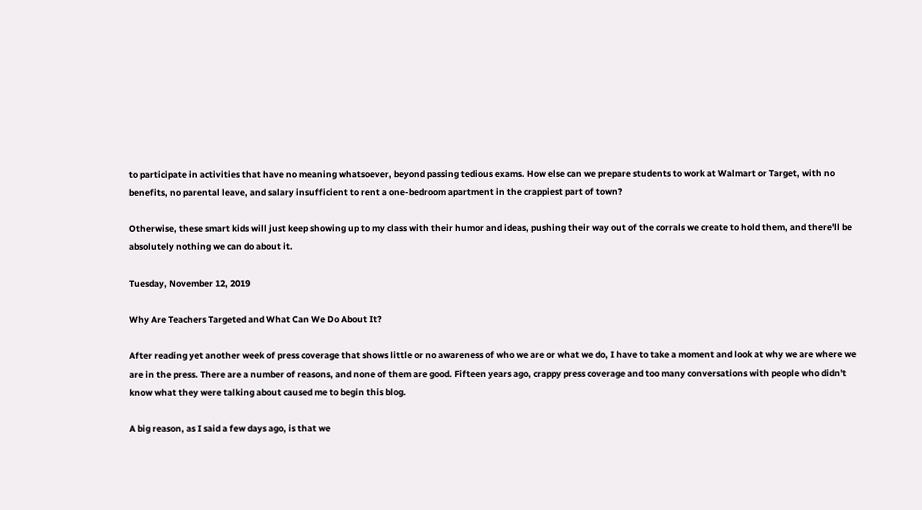to participate in activities that have no meaning whatsoever, beyond passing tedious exams. How else can we prepare students to work at Walmart or Target, with no benefits, no parental leave, and salary insufficient to rent a one-bedroom apartment in the crappiest part of town?

Otherwise, these smart kids will just keep showing up to my class with their humor and ideas, pushing their way out of the corrals we create to hold them, and there'll be absolutely nothing we can do about it.

Tuesday, November 12, 2019

Why Are Teachers Targeted and What Can We Do About It?

After reading yet another week of press coverage that shows little or no awareness of who we are or what we do, I have to take a moment and look at why we are where we are in the press. There are a number of reasons, and none of them are good. Fifteen years ago, crappy press coverage and too many conversations with people who didn't know what they were talking about caused me to begin this blog.

A big reason, as I said a few days ago, is that we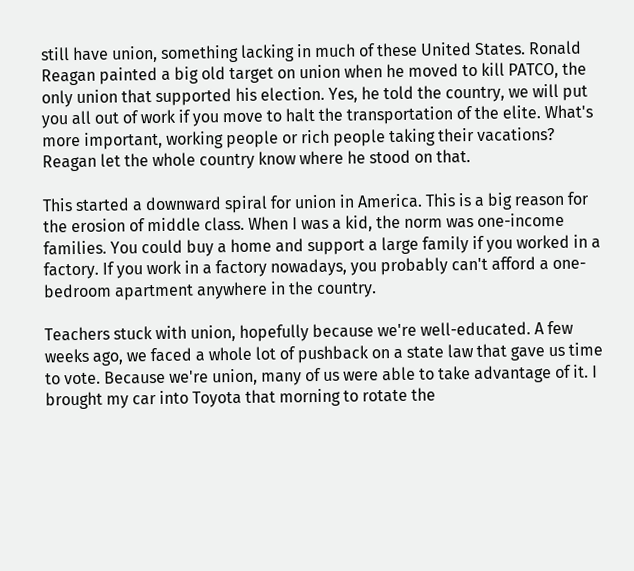still have union, something lacking in much of these United States. Ronald Reagan painted a big old target on union when he moved to kill PATCO, the only union that supported his election. Yes, he told the country, we will put you all out of work if you move to halt the transportation of the elite. What's more important, working people or rich people taking their vacations? Reagan let the whole country know where he stood on that.

This started a downward spiral for union in America. This is a big reason for the erosion of middle class. When I was a kid, the norm was one-income families. You could buy a home and support a large family if you worked in a factory. If you work in a factory nowadays, you probably can't afford a one-bedroom apartment anywhere in the country.

Teachers stuck with union, hopefully because we're well-educated. A few weeks ago, we faced a whole lot of pushback on a state law that gave us time to vote. Because we're union, many of us were able to take advantage of it. I brought my car into Toyota that morning to rotate the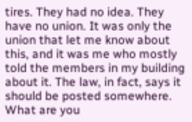tires. They had no idea. They have no union. It was only the union that let me know about this, and it was me who mostly told the members in my building about it. The law, in fact, says it should be posted somewhere. What are you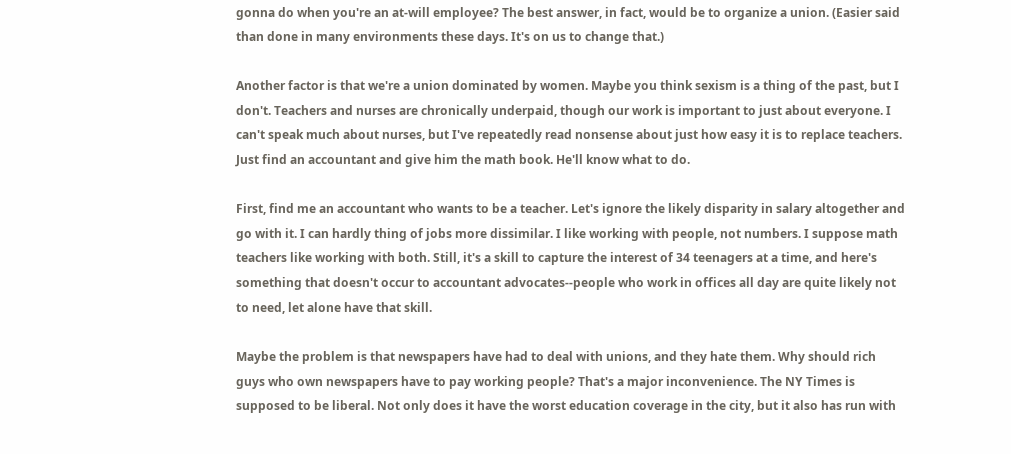gonna do when you're an at-will employee? The best answer, in fact, would be to organize a union. (Easier said than done in many environments these days. It's on us to change that.)

Another factor is that we're a union dominated by women. Maybe you think sexism is a thing of the past, but I don't. Teachers and nurses are chronically underpaid, though our work is important to just about everyone. I can't speak much about nurses, but I've repeatedly read nonsense about just how easy it is to replace teachers. Just find an accountant and give him the math book. He'll know what to do.

First, find me an accountant who wants to be a teacher. Let's ignore the likely disparity in salary altogether and go with it. I can hardly thing of jobs more dissimilar. I like working with people, not numbers. I suppose math teachers like working with both. Still, it's a skill to capture the interest of 34 teenagers at a time, and here's something that doesn't occur to accountant advocates--people who work in offices all day are quite likely not to need, let alone have that skill.

Maybe the problem is that newspapers have had to deal with unions, and they hate them. Why should rich guys who own newspapers have to pay working people? That's a major inconvenience. The NY Times is supposed to be liberal. Not only does it have the worst education coverage in the city, but it also has run with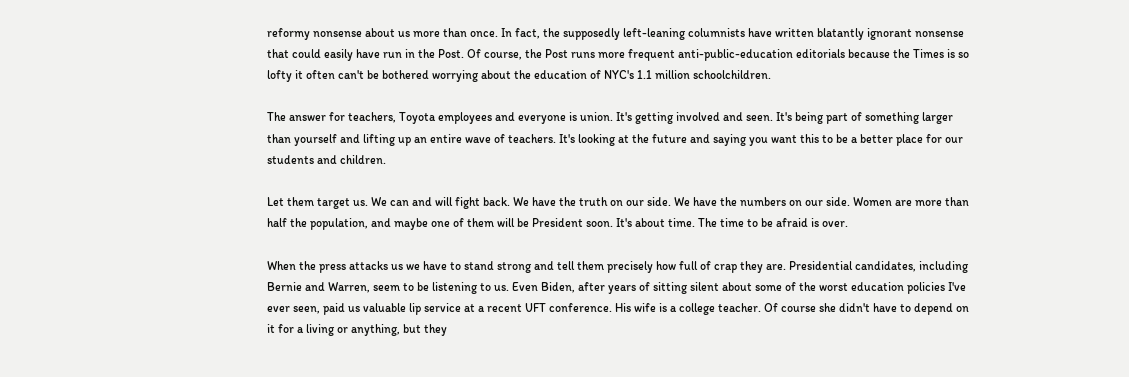reformy nonsense about us more than once. In fact, the supposedly left-leaning columnists have written blatantly ignorant nonsense that could easily have run in the Post. Of course, the Post runs more frequent anti-public-education editorials because the Times is so lofty it often can't be bothered worrying about the education of NYC's 1.1 million schoolchildren.

The answer for teachers, Toyota employees and everyone is union. It's getting involved and seen. It's being part of something larger than yourself and lifting up an entire wave of teachers. It's looking at the future and saying you want this to be a better place for our students and children.

Let them target us. We can and will fight back. We have the truth on our side. We have the numbers on our side. Women are more than half the population, and maybe one of them will be President soon. It's about time. The time to be afraid is over.

When the press attacks us we have to stand strong and tell them precisely how full of crap they are. Presidential candidates, including Bernie and Warren, seem to be listening to us. Even Biden, after years of sitting silent about some of the worst education policies I've ever seen, paid us valuable lip service at a recent UFT conference. His wife is a college teacher. Of course she didn't have to depend on it for a living or anything, but they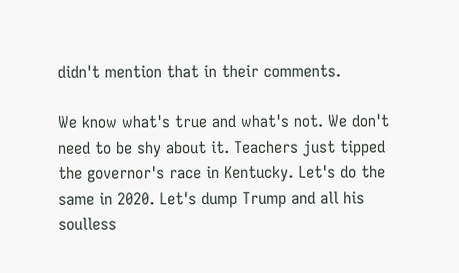didn't mention that in their comments.

We know what's true and what's not. We don't need to be shy about it. Teachers just tipped the governor's race in Kentucky. Let's do the same in 2020. Let's dump Trump and all his soulless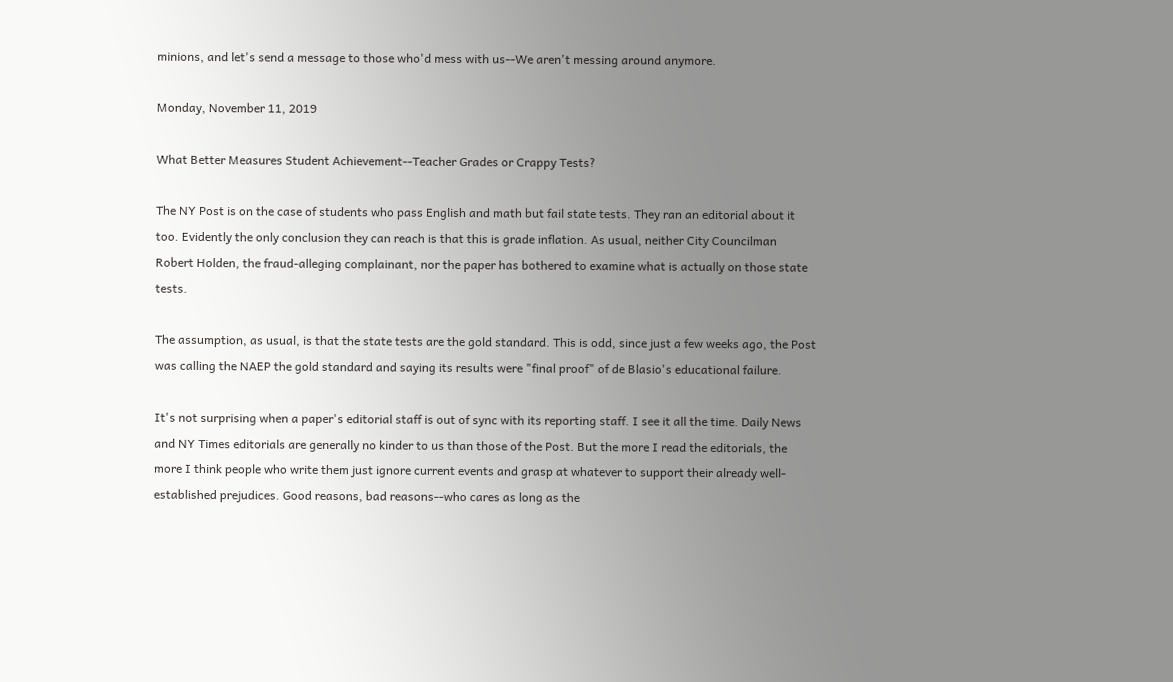minions, and let's send a message to those who'd mess with us--We aren't messing around anymore.

Monday, November 11, 2019

What Better Measures Student Achievement--Teacher Grades or Crappy Tests?

The NY Post is on the case of students who pass English and math but fail state tests. They ran an editorial about it too. Evidently the only conclusion they can reach is that this is grade inflation. As usual, neither City Councilman Robert Holden, the fraud-alleging complainant, nor the paper has bothered to examine what is actually on those state tests.

The assumption, as usual, is that the state tests are the gold standard. This is odd, since just a few weeks ago, the Post was calling the NAEP the gold standard and saying its results were "final proof" of de Blasio's educational failure.

It's not surprising when a paper's editorial staff is out of sync with its reporting staff. I see it all the time. Daily News and NY Times editorials are generally no kinder to us than those of the Post. But the more I read the editorials, the more I think people who write them just ignore current events and grasp at whatever to support their already well-established prejudices. Good reasons, bad reasons--who cares as long as the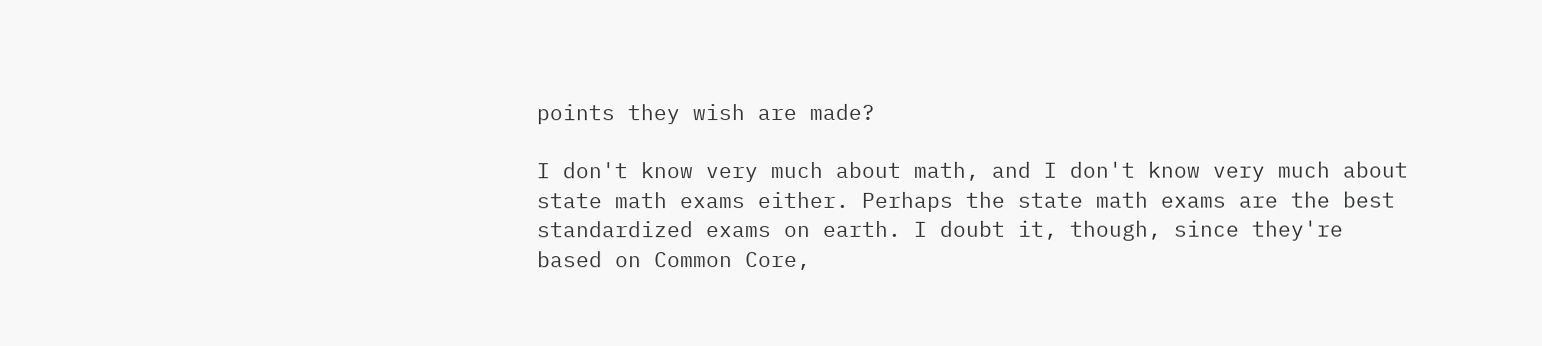points they wish are made?

I don't know very much about math, and I don't know very much about state math exams either. Perhaps the state math exams are the best standardized exams on earth. I doubt it, though, since they're based on Common Core,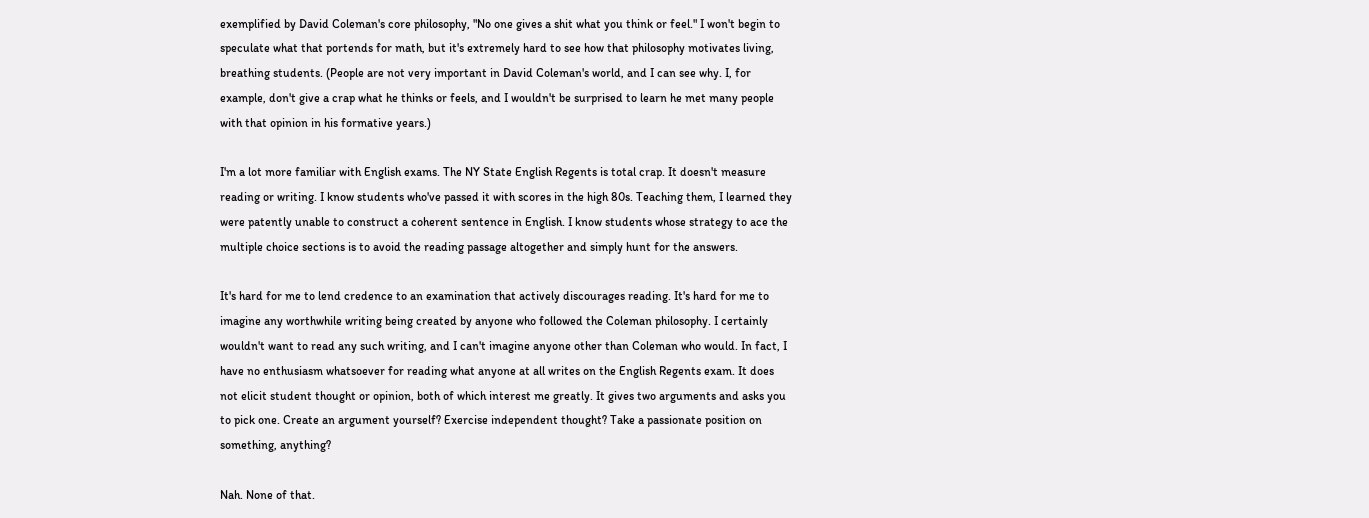exemplified by David Coleman's core philosophy, "No one gives a shit what you think or feel." I won't begin to speculate what that portends for math, but it's extremely hard to see how that philosophy motivates living, breathing students. (People are not very important in David Coleman's world, and I can see why. I, for example, don't give a crap what he thinks or feels, and I wouldn't be surprised to learn he met many people with that opinion in his formative years.)

I'm a lot more familiar with English exams. The NY State English Regents is total crap. It doesn't measure reading or writing. I know students who've passed it with scores in the high 80s. Teaching them, I learned they were patently unable to construct a coherent sentence in English. I know students whose strategy to ace the multiple choice sections is to avoid the reading passage altogether and simply hunt for the answers.

It's hard for me to lend credence to an examination that actively discourages reading. It's hard for me to imagine any worthwhile writing being created by anyone who followed the Coleman philosophy. I certainly wouldn't want to read any such writing, and I can't imagine anyone other than Coleman who would. In fact, I have no enthusiasm whatsoever for reading what anyone at all writes on the English Regents exam. It does not elicit student thought or opinion, both of which interest me greatly. It gives two arguments and asks you to pick one. Create an argument yourself? Exercise independent thought? Take a passionate position on something, anything?

Nah. None of that.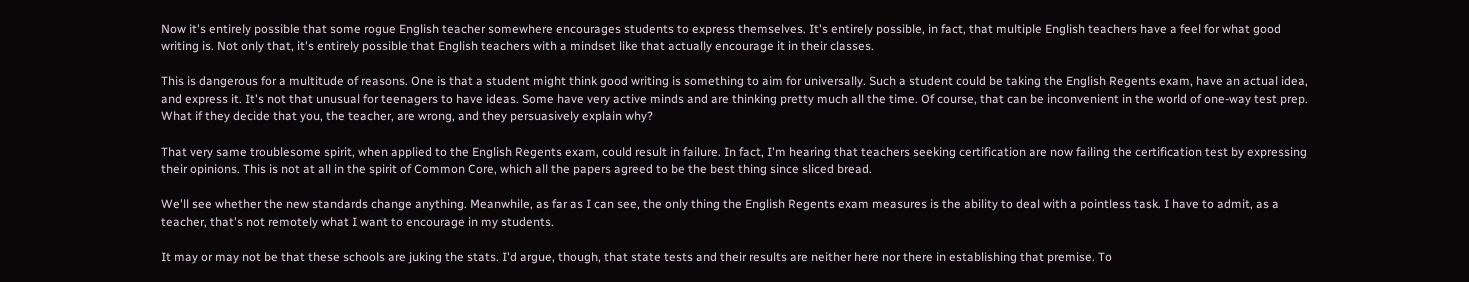Now it's entirely possible that some rogue English teacher somewhere encourages students to express themselves. It's entirely possible, in fact, that multiple English teachers have a feel for what good writing is. Not only that, it's entirely possible that English teachers with a mindset like that actually encourage it in their classes.

This is dangerous for a multitude of reasons. One is that a student might think good writing is something to aim for universally. Such a student could be taking the English Regents exam, have an actual idea, and express it. It's not that unusual for teenagers to have ideas. Some have very active minds and are thinking pretty much all the time. Of course, that can be inconvenient in the world of one-way test prep. What if they decide that you, the teacher, are wrong, and they persuasively explain why?

That very same troublesome spirit, when applied to the English Regents exam, could result in failure. In fact, I'm hearing that teachers seeking certification are now failing the certification test by expressing their opinions. This is not at all in the spirit of Common Core, which all the papers agreed to be the best thing since sliced bread.

We'll see whether the new standards change anything. Meanwhile, as far as I can see, the only thing the English Regents exam measures is the ability to deal with a pointless task. I have to admit, as a teacher, that's not remotely what I want to encourage in my students.

It may or may not be that these schools are juking the stats. I'd argue, though, that state tests and their results are neither here nor there in establishing that premise. To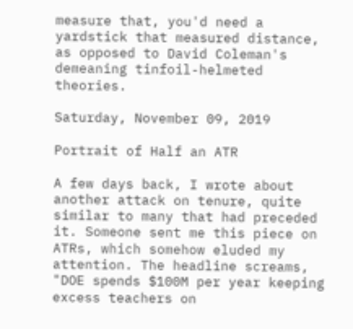measure that, you'd need a yardstick that measured distance, as opposed to David Coleman's demeaning tinfoil-helmeted theories.

Saturday, November 09, 2019

Portrait of Half an ATR

A few days back, I wrote about another attack on tenure, quite similar to many that had preceded it. Someone sent me this piece on ATRs, which somehow eluded my attention. The headline screams, "DOE spends $100M per year keeping excess teachers on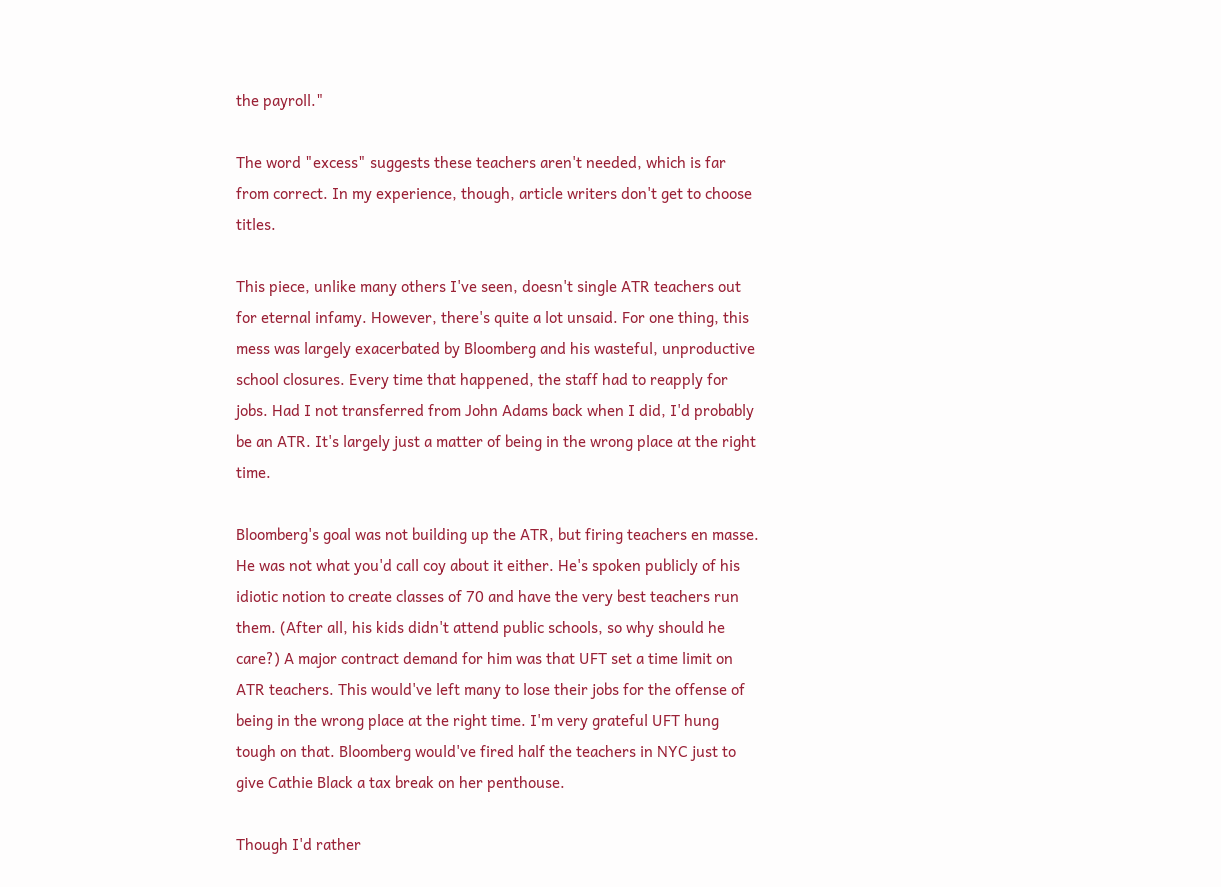the payroll."

The word "excess" suggests these teachers aren't needed, which is far from correct. In my experience, though, article writers don't get to choose titles.

This piece, unlike many others I've seen, doesn't single ATR teachers out for eternal infamy. However, there's quite a lot unsaid. For one thing, this mess was largely exacerbated by Bloomberg and his wasteful, unproductive school closures. Every time that happened, the staff had to reapply for jobs. Had I not transferred from John Adams back when I did, I'd probably be an ATR. It's largely just a matter of being in the wrong place at the right time.

Bloomberg's goal was not building up the ATR, but firing teachers en masse. He was not what you'd call coy about it either. He's spoken publicly of his idiotic notion to create classes of 70 and have the very best teachers run them. (After all, his kids didn't attend public schools, so why should he care?) A major contract demand for him was that UFT set a time limit on ATR teachers. This would've left many to lose their jobs for the offense of being in the wrong place at the right time. I'm very grateful UFT hung tough on that. Bloomberg would've fired half the teachers in NYC just to give Cathie Black a tax break on her penthouse.

Though I'd rather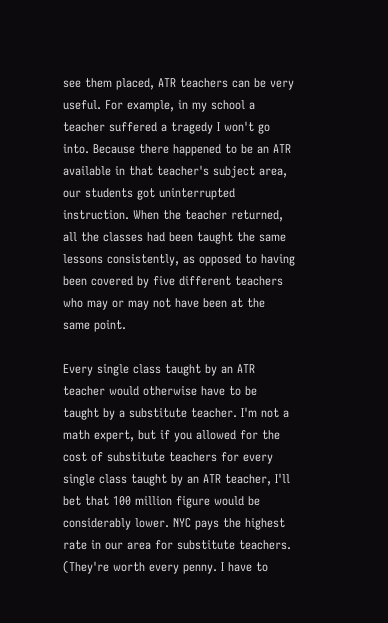see them placed, ATR teachers can be very useful. For example, in my school a teacher suffered a tragedy I won't go into. Because there happened to be an ATR available in that teacher's subject area, our students got uninterrupted instruction. When the teacher returned, all the classes had been taught the same lessons consistently, as opposed to having been covered by five different teachers who may or may not have been at the same point.

Every single class taught by an ATR teacher would otherwise have to be taught by a substitute teacher. I'm not a math expert, but if you allowed for the cost of substitute teachers for every single class taught by an ATR teacher, I'll bet that 100 million figure would be considerably lower. NYC pays the highest rate in our area for substitute teachers. (They're worth every penny. I have to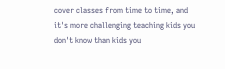cover classes from time to time, and it's more challenging teaching kids you don't know than kids you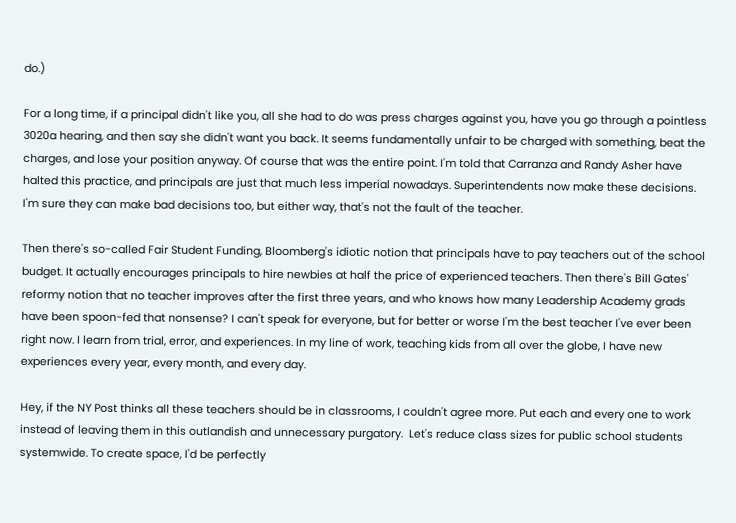do.)

For a long time, if a principal didn't like you, all she had to do was press charges against you, have you go through a pointless 3020a hearing, and then say she didn't want you back. It seems fundamentally unfair to be charged with something, beat the charges, and lose your position anyway. Of course that was the entire point. I'm told that Carranza and Randy Asher have halted this practice, and principals are just that much less imperial nowadays. Superintendents now make these decisions. I'm sure they can make bad decisions too, but either way, that's not the fault of the teacher.

Then there's so-called Fair Student Funding, Bloomberg's idiotic notion that principals have to pay teachers out of the school budget. It actually encourages principals to hire newbies at half the price of experienced teachers. Then there's Bill Gates' reformy notion that no teacher improves after the first three years, and who knows how many Leadership Academy grads have been spoon-fed that nonsense? I can't speak for everyone, but for better or worse I'm the best teacher I've ever been right now. I learn from trial, error, and experiences. In my line of work, teaching kids from all over the globe, I have new experiences every year, every month, and every day.

Hey, if the NY Post thinks all these teachers should be in classrooms, I couldn't agree more. Put each and every one to work instead of leaving them in this outlandish and unnecessary purgatory.  Let's reduce class sizes for public school students systemwide. To create space, I'd be perfectly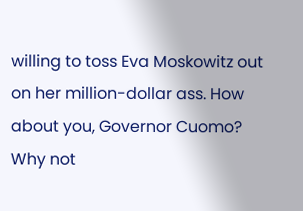willing to toss Eva Moskowitz out on her million-dollar ass. How about you, Governor Cuomo? Why not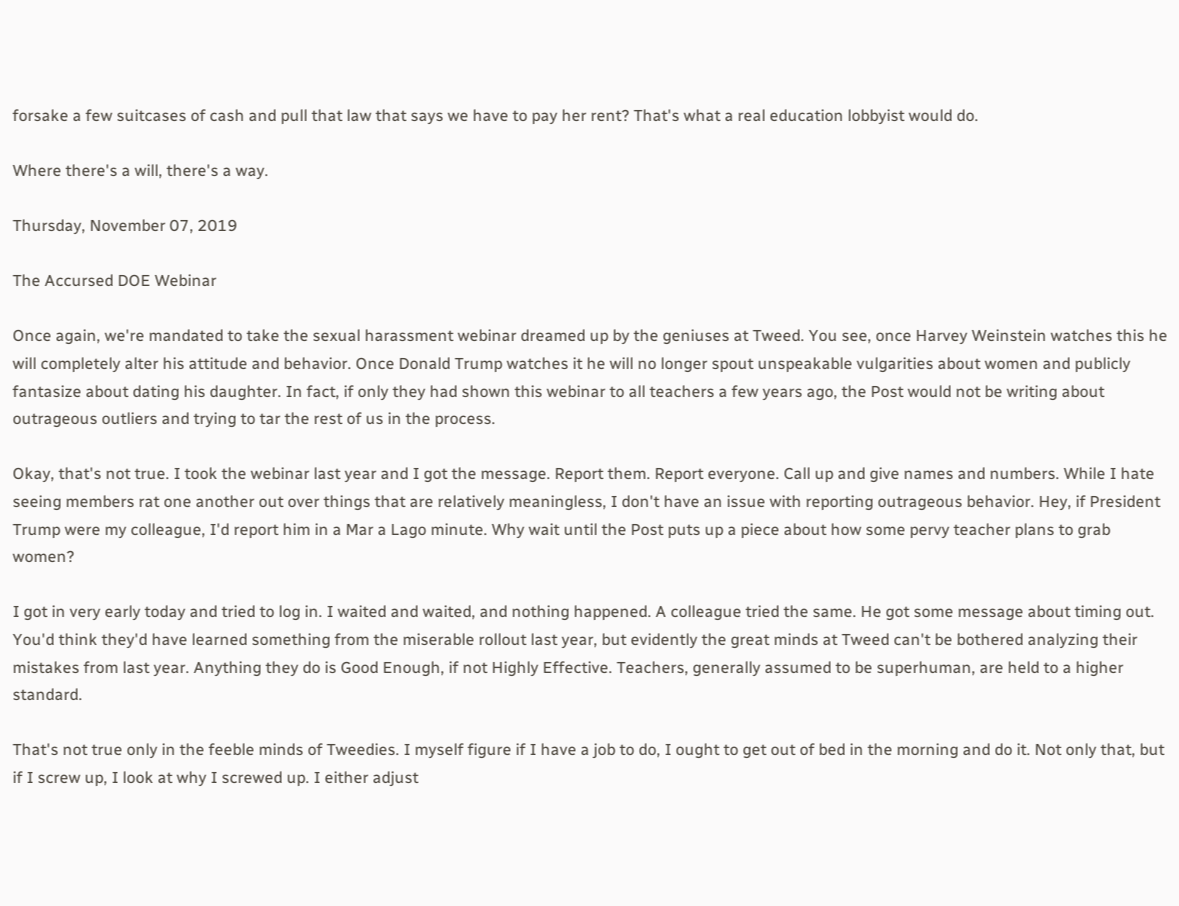forsake a few suitcases of cash and pull that law that says we have to pay her rent? That's what a real education lobbyist would do.

Where there's a will, there's a way.

Thursday, November 07, 2019

The Accursed DOE Webinar

Once again, we're mandated to take the sexual harassment webinar dreamed up by the geniuses at Tweed. You see, once Harvey Weinstein watches this he will completely alter his attitude and behavior. Once Donald Trump watches it he will no longer spout unspeakable vulgarities about women and publicly fantasize about dating his daughter. In fact, if only they had shown this webinar to all teachers a few years ago, the Post would not be writing about outrageous outliers and trying to tar the rest of us in the process.

Okay, that's not true. I took the webinar last year and I got the message. Report them. Report everyone. Call up and give names and numbers. While I hate seeing members rat one another out over things that are relatively meaningless, I don't have an issue with reporting outrageous behavior. Hey, if President Trump were my colleague, I'd report him in a Mar a Lago minute. Why wait until the Post puts up a piece about how some pervy teacher plans to grab women?

I got in very early today and tried to log in. I waited and waited, and nothing happened. A colleague tried the same. He got some message about timing out. You'd think they'd have learned something from the miserable rollout last year, but evidently the great minds at Tweed can't be bothered analyzing their mistakes from last year. Anything they do is Good Enough, if not Highly Effective. Teachers, generally assumed to be superhuman, are held to a higher standard.

That's not true only in the feeble minds of Tweedies. I myself figure if I have a job to do, I ought to get out of bed in the morning and do it. Not only that, but if I screw up, I look at why I screwed up. I either adjust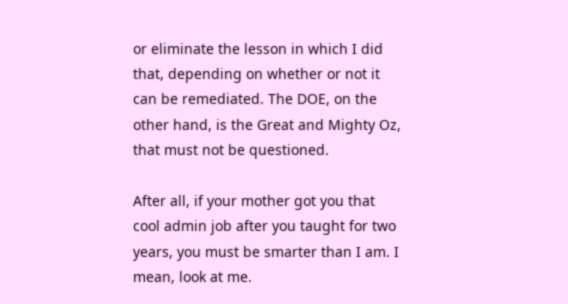or eliminate the lesson in which I did that, depending on whether or not it can be remediated. The DOE, on the other hand, is the Great and Mighty Oz, that must not be questioned.

After all, if your mother got you that cool admin job after you taught for two years, you must be smarter than I am. I mean, look at me.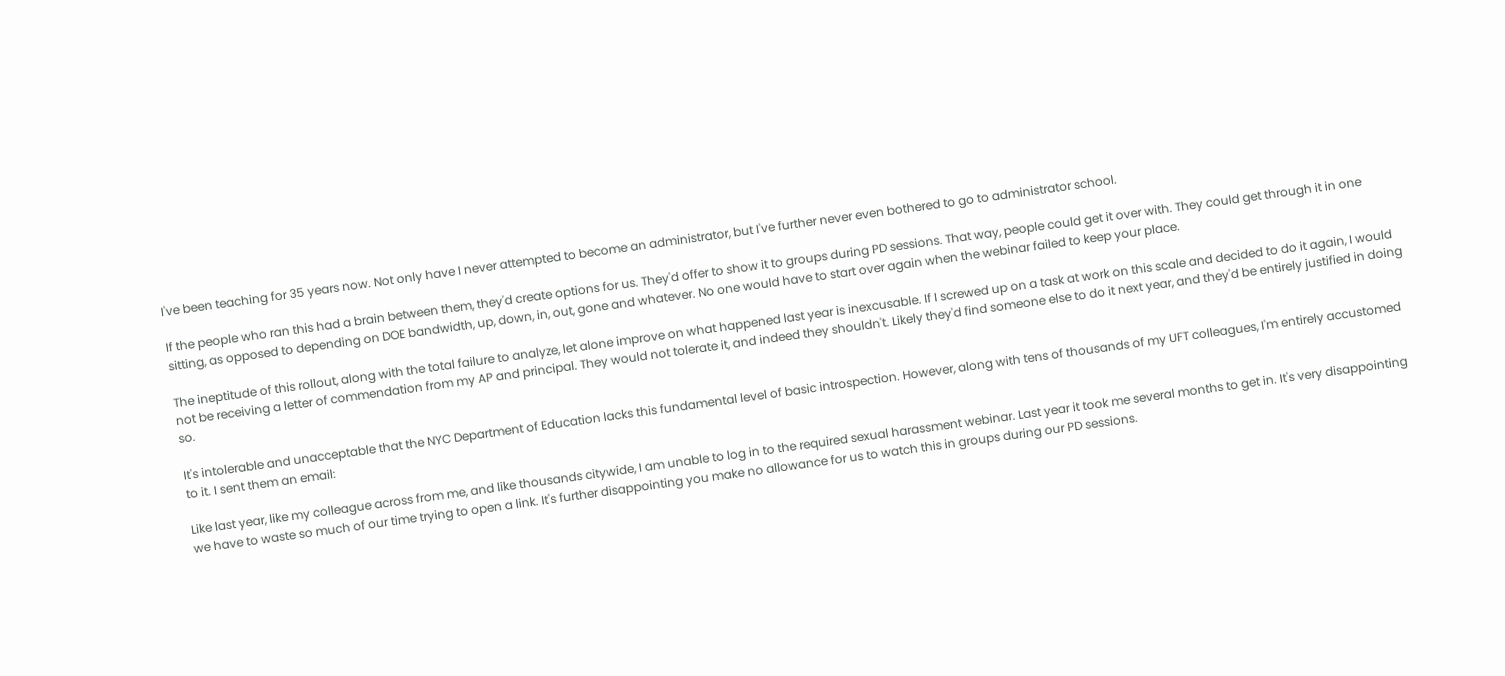I've been teaching for 35 years now. Not only have I never attempted to become an administrator, but I've further never even bothered to go to administrator school.

If the people who ran this had a brain between them, they'd create options for us. They'd offer to show it to groups during PD sessions. That way, people could get it over with. They could get through it in one sitting, as opposed to depending on DOE bandwidth, up, down, in, out, gone and whatever. No one would have to start over again when the webinar failed to keep your place.

The ineptitude of this rollout, along with the total failure to analyze, let alone improve on what happened last year is inexcusable. If I screwed up on a task at work on this scale and decided to do it again, I would not be receiving a letter of commendation from my AP and principal. They would not tolerate it, and indeed they shouldn't. Likely they'd find someone else to do it next year, and they'd be entirely justified in doing so.

It's intolerable and unacceptable that the NYC Department of Education lacks this fundamental level of basic introspection. However, along with tens of thousands of my UFT colleagues, I'm entirely accustomed to it. I sent them an email:

Like last year, like my colleague across from me, and like thousands citywide, I am unable to log in to the required sexual harassment webinar. Last year it took me several months to get in. It's very disappointing we have to waste so much of our time trying to open a link. It's further disappointing you make no allowance for us to watch this in groups during our PD sessions.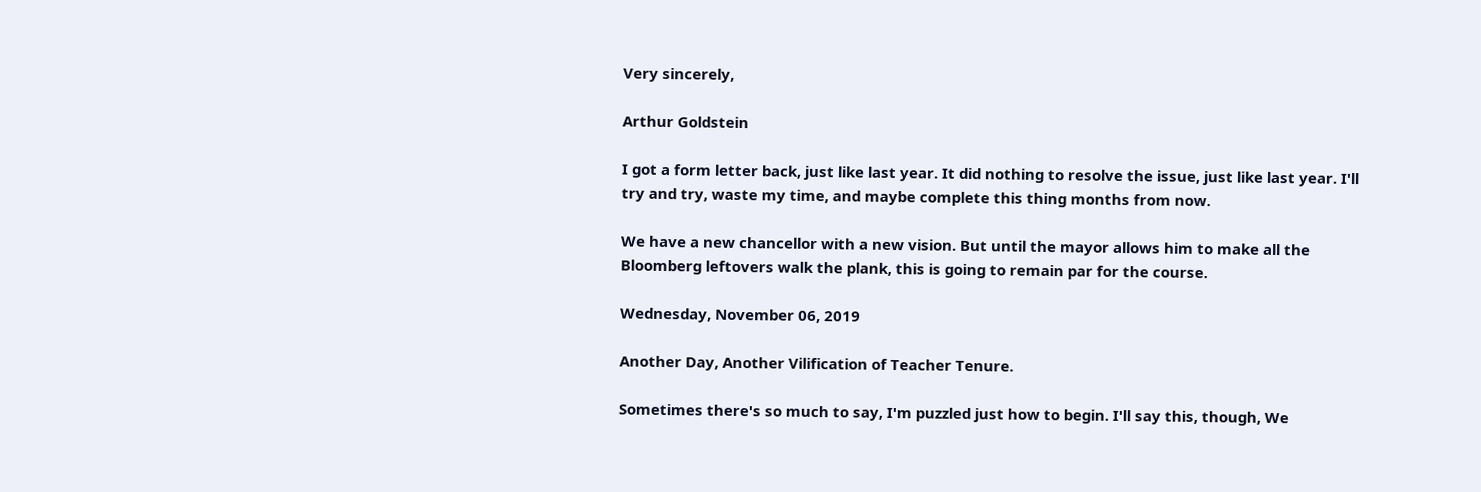Very sincerely,

Arthur Goldstein

I got a form letter back, just like last year. It did nothing to resolve the issue, just like last year. I'll try and try, waste my time, and maybe complete this thing months from now.

We have a new chancellor with a new vision. But until the mayor allows him to make all the Bloomberg leftovers walk the plank, this is going to remain par for the course.

Wednesday, November 06, 2019

Another Day, Another Vilification of Teacher Tenure.

Sometimes there's so much to say, I'm puzzled just how to begin. I'll say this, though, We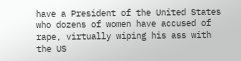have a President of the United States who dozens of women have accused of rape, virtually wiping his ass with the US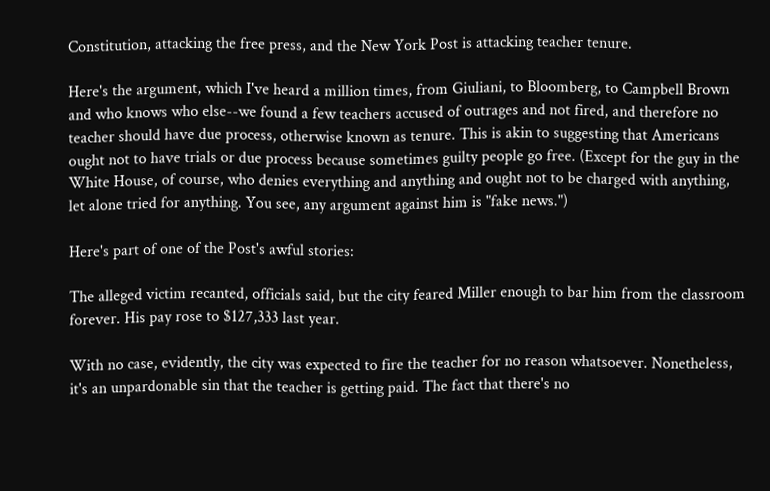Constitution, attacking the free press, and the New York Post is attacking teacher tenure.

Here's the argument, which I've heard a million times, from Giuliani, to Bloomberg, to Campbell Brown and who knows who else--we found a few teachers accused of outrages and not fired, and therefore no teacher should have due process, otherwise known as tenure. This is akin to suggesting that Americans ought not to have trials or due process because sometimes guilty people go free. (Except for the guy in the White House, of course, who denies everything and anything and ought not to be charged with anything, let alone tried for anything. You see, any argument against him is "fake news.")

Here's part of one of the Post's awful stories:

The alleged victim recanted, officials said, but the city feared Miller enough to bar him from the classroom forever. His pay rose to $127,333 last year.

With no case, evidently, the city was expected to fire the teacher for no reason whatsoever. Nonetheless, it's an unpardonable sin that the teacher is getting paid. The fact that there's no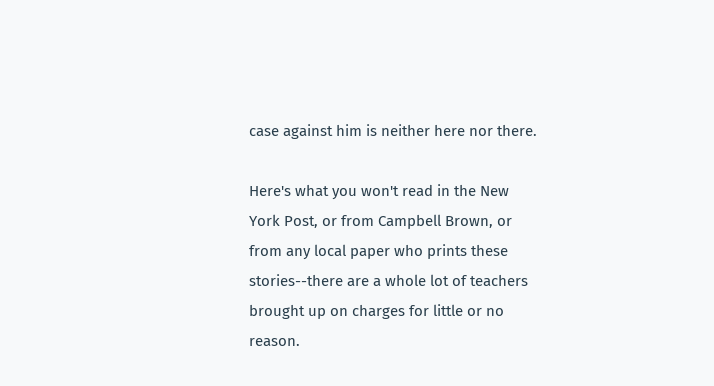case against him is neither here nor there.

Here's what you won't read in the New York Post, or from Campbell Brown, or from any local paper who prints these stories--there are a whole lot of teachers brought up on charges for little or no reason.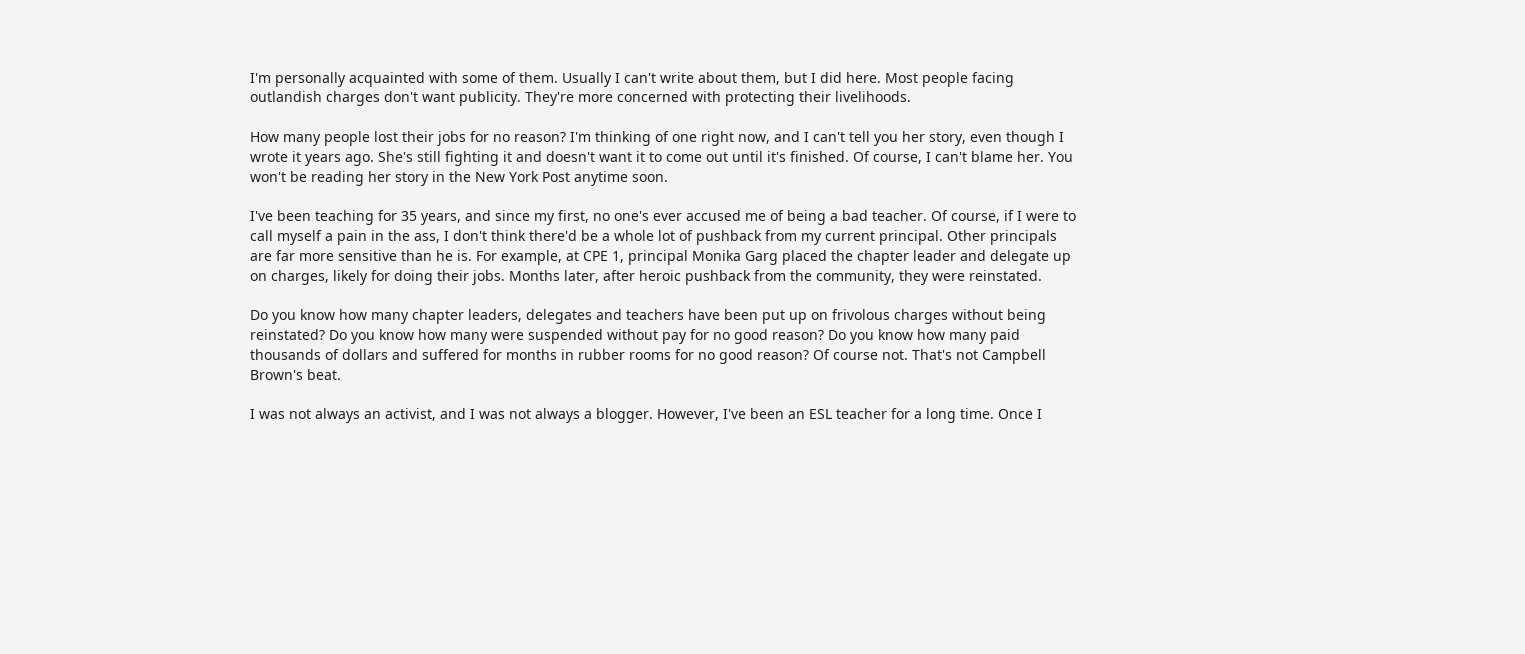I'm personally acquainted with some of them. Usually I can't write about them, but I did here. Most people facing outlandish charges don't want publicity. They're more concerned with protecting their livelihoods.

How many people lost their jobs for no reason? I'm thinking of one right now, and I can't tell you her story, even though I wrote it years ago. She's still fighting it and doesn't want it to come out until it's finished. Of course, I can't blame her. You won't be reading her story in the New York Post anytime soon.

I've been teaching for 35 years, and since my first, no one's ever accused me of being a bad teacher. Of course, if I were to call myself a pain in the ass, I don't think there'd be a whole lot of pushback from my current principal. Other principals are far more sensitive than he is. For example, at CPE 1, principal Monika Garg placed the chapter leader and delegate up on charges, likely for doing their jobs. Months later, after heroic pushback from the community, they were reinstated.

Do you know how many chapter leaders, delegates and teachers have been put up on frivolous charges without being reinstated? Do you know how many were suspended without pay for no good reason? Do you know how many paid thousands of dollars and suffered for months in rubber rooms for no good reason? Of course not. That's not Campbell Brown's beat.

I was not always an activist, and I was not always a blogger. However, I've been an ESL teacher for a long time. Once I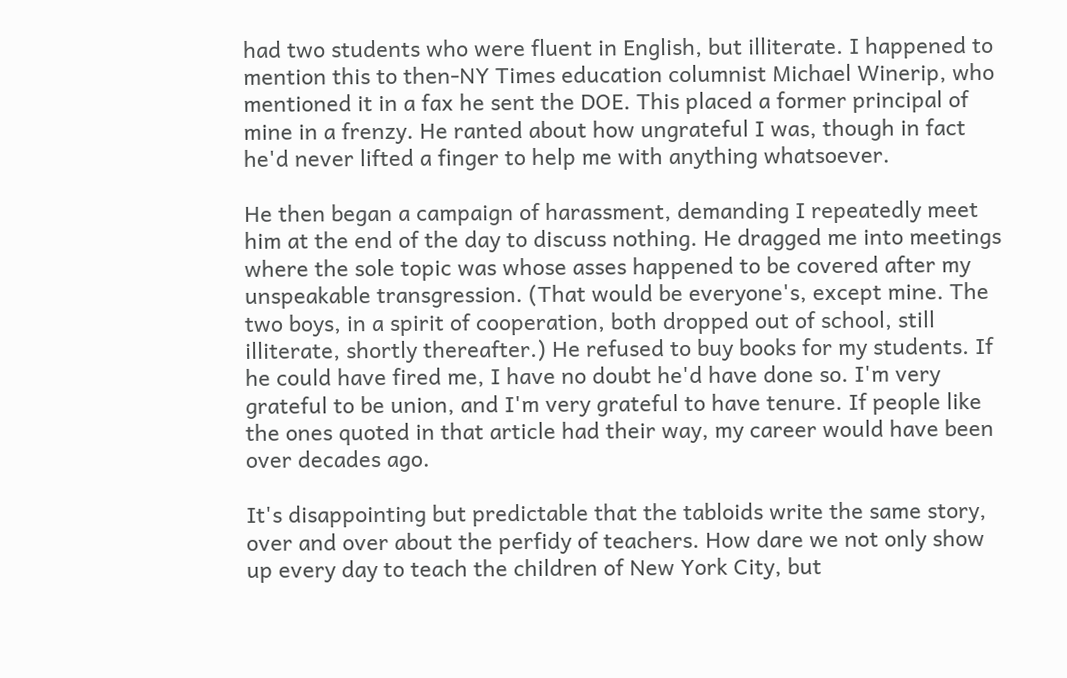had two students who were fluent in English, but illiterate. I happened to mention this to then-NY Times education columnist Michael Winerip, who mentioned it in a fax he sent the DOE. This placed a former principal of mine in a frenzy. He ranted about how ungrateful I was, though in fact he'd never lifted a finger to help me with anything whatsoever.

He then began a campaign of harassment, demanding I repeatedly meet him at the end of the day to discuss nothing. He dragged me into meetings where the sole topic was whose asses happened to be covered after my unspeakable transgression. (That would be everyone's, except mine. The two boys, in a spirit of cooperation, both dropped out of school, still illiterate, shortly thereafter.) He refused to buy books for my students. If he could have fired me, I have no doubt he'd have done so. I'm very grateful to be union, and I'm very grateful to have tenure. If people like the ones quoted in that article had their way, my career would have been over decades ago.

It's disappointing but predictable that the tabloids write the same story, over and over about the perfidy of teachers. How dare we not only show up every day to teach the children of New York City, but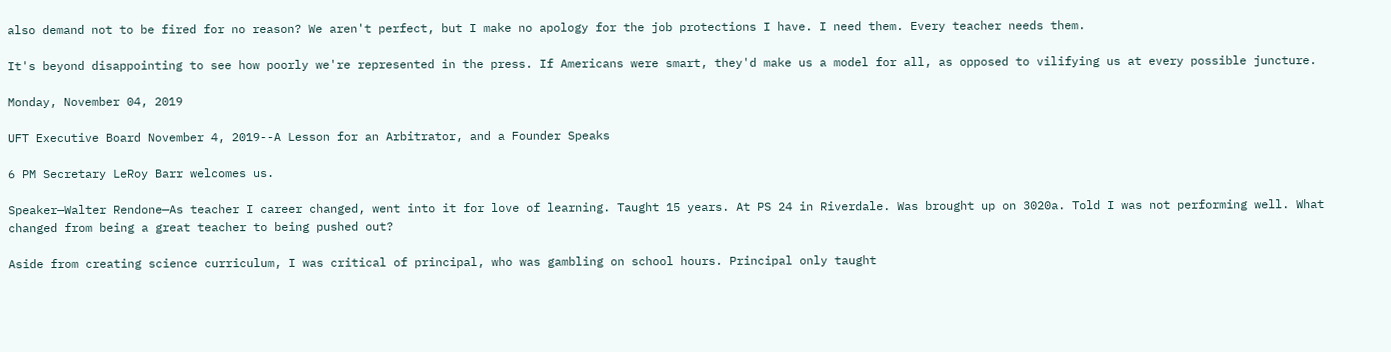also demand not to be fired for no reason? We aren't perfect, but I make no apology for the job protections I have. I need them. Every teacher needs them.

It's beyond disappointing to see how poorly we're represented in the press. If Americans were smart, they'd make us a model for all, as opposed to vilifying us at every possible juncture.

Monday, November 04, 2019

UFT Executive Board November 4, 2019--A Lesson for an Arbitrator, and a Founder Speaks

6 PM Secretary LeRoy Barr welcomes us.

Speaker—Walter Rendone—As teacher I career changed, went into it for love of learning. Taught 15 years. At PS 24 in Riverdale. Was brought up on 3020a. Told I was not performing well. What changed from being a great teacher to being pushed out?

Aside from creating science curriculum, I was critical of principal, who was gambling on school hours. Principal only taught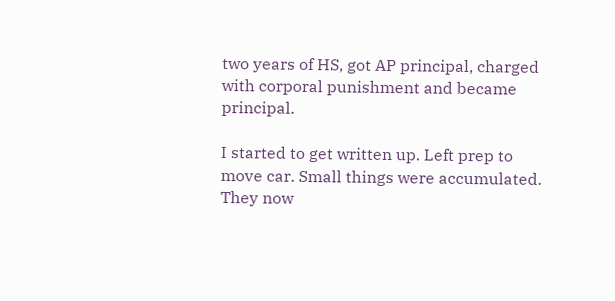two years of HS, got AP principal, charged with corporal punishment and became principal.

I started to get written up. Left prep to move car. Small things were accumulated. They now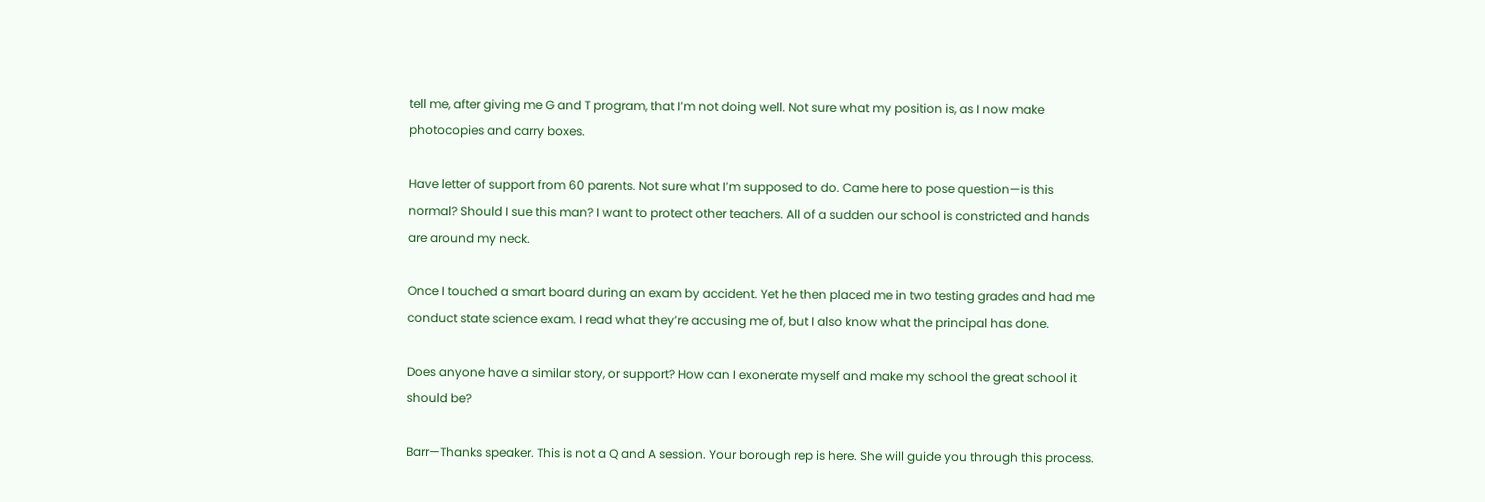tell me, after giving me G and T program, that I’m not doing well. Not sure what my position is, as I now make photocopies and carry boxes.

Have letter of support from 60 parents. Not sure what I’m supposed to do. Came here to pose question—is this normal? Should I sue this man? I want to protect other teachers. All of a sudden our school is constricted and hands are around my neck.

Once I touched a smart board during an exam by accident. Yet he then placed me in two testing grades and had me conduct state science exam. I read what they’re accusing me of, but I also know what the principal has done.

Does anyone have a similar story, or support? How can I exonerate myself and make my school the great school it should be?

Barr—Thanks speaker. This is not a Q and A session. Your borough rep is here. She will guide you through this process.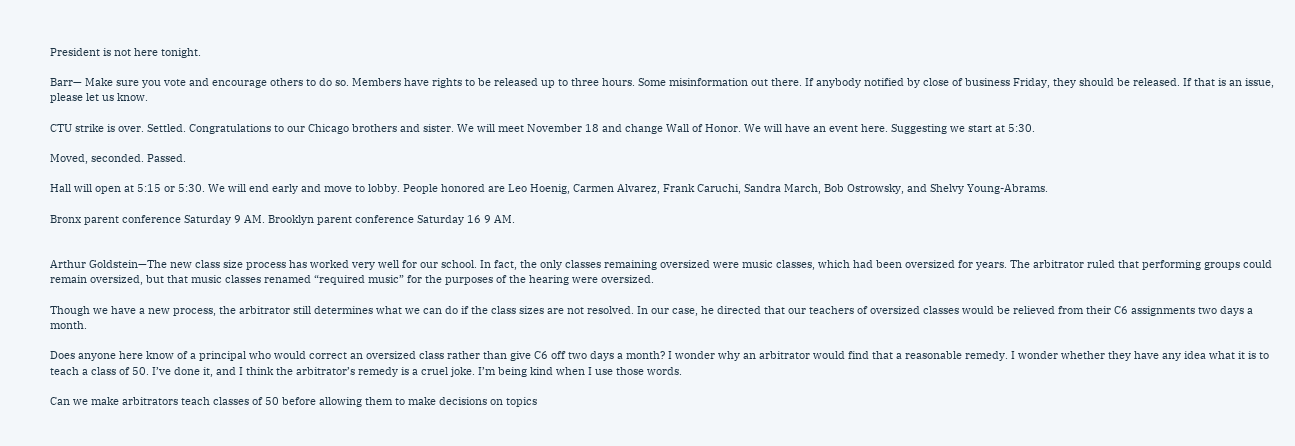President is not here tonight.

Barr— Make sure you vote and encourage others to do so. Members have rights to be released up to three hours. Some misinformation out there. If anybody notified by close of business Friday, they should be released. If that is an issue, please let us know.

CTU strike is over. Settled. Congratulations to our Chicago brothers and sister. We will meet November 18 and change Wall of Honor. We will have an event here. Suggesting we start at 5:30.

Moved, seconded. Passed.

Hall will open at 5:15 or 5:30. We will end early and move to lobby. People honored are Leo Hoenig, Carmen Alvarez, Frank Caruchi, Sandra March, Bob Ostrowsky, and Shelvy Young-Abrams.

Bronx parent conference Saturday 9 AM. Brooklyn parent conference Saturday 16 9 AM.


Arthur Goldstein—The new class size process has worked very well for our school. In fact, the only classes remaining oversized were music classes, which had been oversized for years. The arbitrator ruled that performing groups could remain oversized, but that music classes renamed “required music” for the purposes of the hearing were oversized.

Though we have a new process, the arbitrator still determines what we can do if the class sizes are not resolved. In our case, he directed that our teachers of oversized classes would be relieved from their C6 assignments two days a month.

Does anyone here know of a principal who would correct an oversized class rather than give C6 off two days a month? I wonder why an arbitrator would find that a reasonable remedy. I wonder whether they have any idea what it is to teach a class of 50. I’ve done it, and I think the arbitrator’s remedy is a cruel joke. I’m being kind when I use those words.

Can we make arbitrators teach classes of 50 before allowing them to make decisions on topics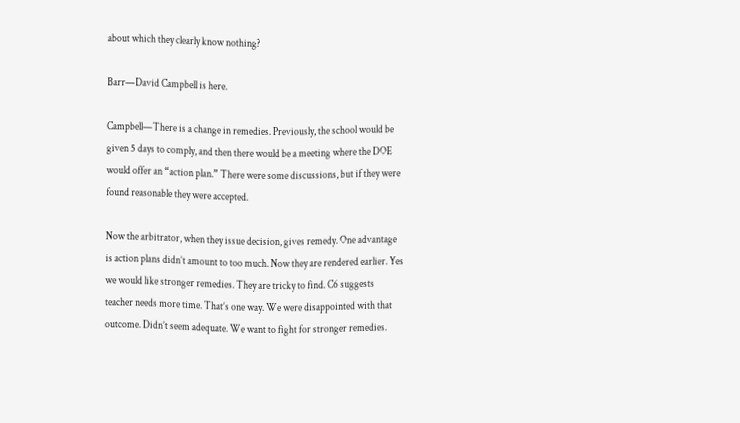about which they clearly know nothing?

Barr—David Campbell is here.

Campbell—There is a change in remedies. Previously, the school would be given 5 days to comply, and then there would be a meeting where the DOE would offer an “action plan.” There were some discussions, but if they were found reasonable they were accepted.

Now the arbitrator, when they issue decision, gives remedy. One advantage is action plans didn’t amount to too much. Now they are rendered earlier. Yes we would like stronger remedies. They are tricky to find. C6 suggests teacher needs more time. That’s one way. We were disappointed with that outcome. Didn’t seem adequate. We want to fight for stronger remedies.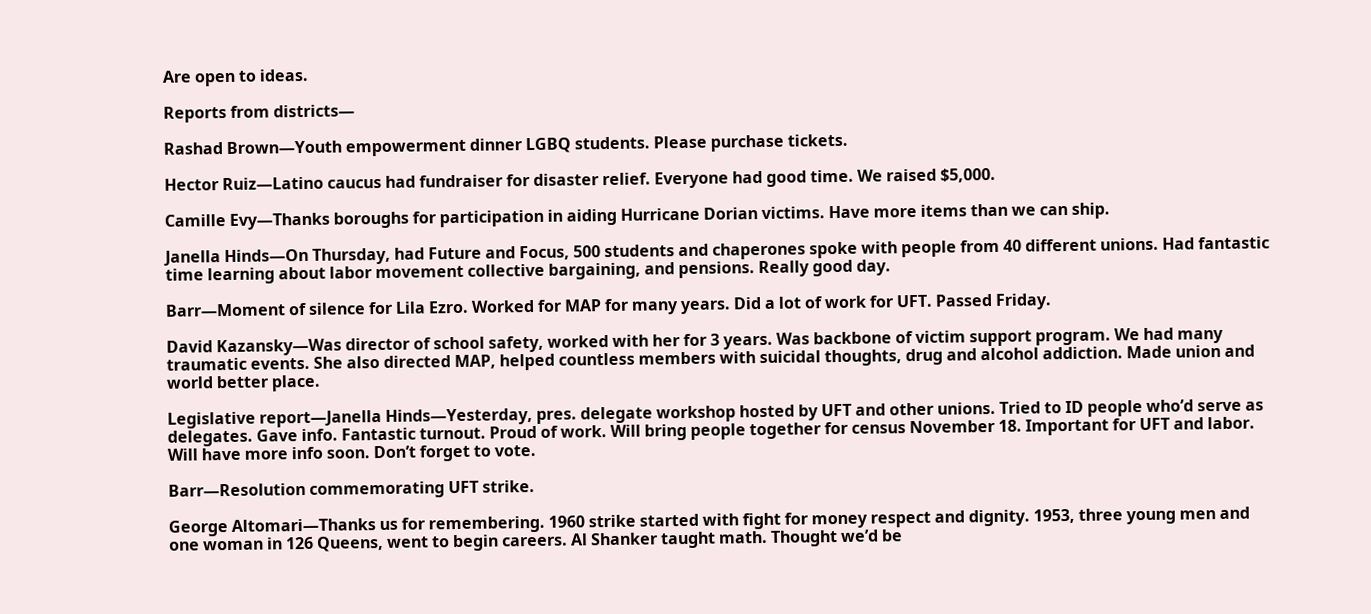Are open to ideas.

Reports from districts—

Rashad Brown—Youth empowerment dinner LGBQ students. Please purchase tickets.

Hector Ruiz—Latino caucus had fundraiser for disaster relief. Everyone had good time. We raised $5,000.

Camille Evy—Thanks boroughs for participation in aiding Hurricane Dorian victims. Have more items than we can ship.

Janella Hinds—On Thursday, had Future and Focus, 500 students and chaperones spoke with people from 40 different unions. Had fantastic time learning about labor movement collective bargaining, and pensions. Really good day.

Barr—Moment of silence for Lila Ezro. Worked for MAP for many years. Did a lot of work for UFT. Passed Friday.

David Kazansky—Was director of school safety, worked with her for 3 years. Was backbone of victim support program. We had many traumatic events. She also directed MAP, helped countless members with suicidal thoughts, drug and alcohol addiction. Made union and world better place.

Legislative report—Janella Hinds—Yesterday, pres. delegate workshop hosted by UFT and other unions. Tried to ID people who’d serve as delegates. Gave info. Fantastic turnout. Proud of work. Will bring people together for census November 18. Important for UFT and labor. Will have more info soon. Don’t forget to vote.

Barr—Resolution commemorating UFT strike.

George Altomari—Thanks us for remembering. 1960 strike started with fight for money respect and dignity. 1953, three young men and one woman in 126 Queens, went to begin careers. Al Shanker taught math. Thought we’d be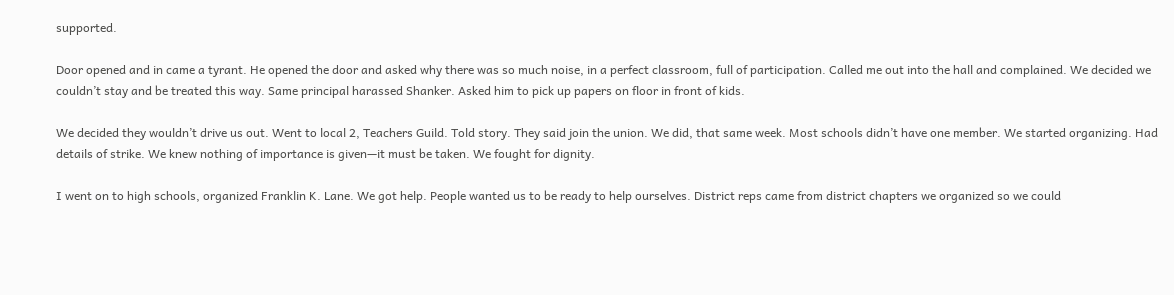supported.

Door opened and in came a tyrant. He opened the door and asked why there was so much noise, in a perfect classroom, full of participation. Called me out into the hall and complained. We decided we couldn’t stay and be treated this way. Same principal harassed Shanker. Asked him to pick up papers on floor in front of kids.

We decided they wouldn’t drive us out. Went to local 2, Teachers Guild. Told story. They said join the union. We did, that same week. Most schools didn’t have one member. We started organizing. Had details of strike. We knew nothing of importance is given—it must be taken. We fought for dignity.

I went on to high schools, organized Franklin K. Lane. We got help. People wanted us to be ready to help ourselves. District reps came from district chapters we organized so we could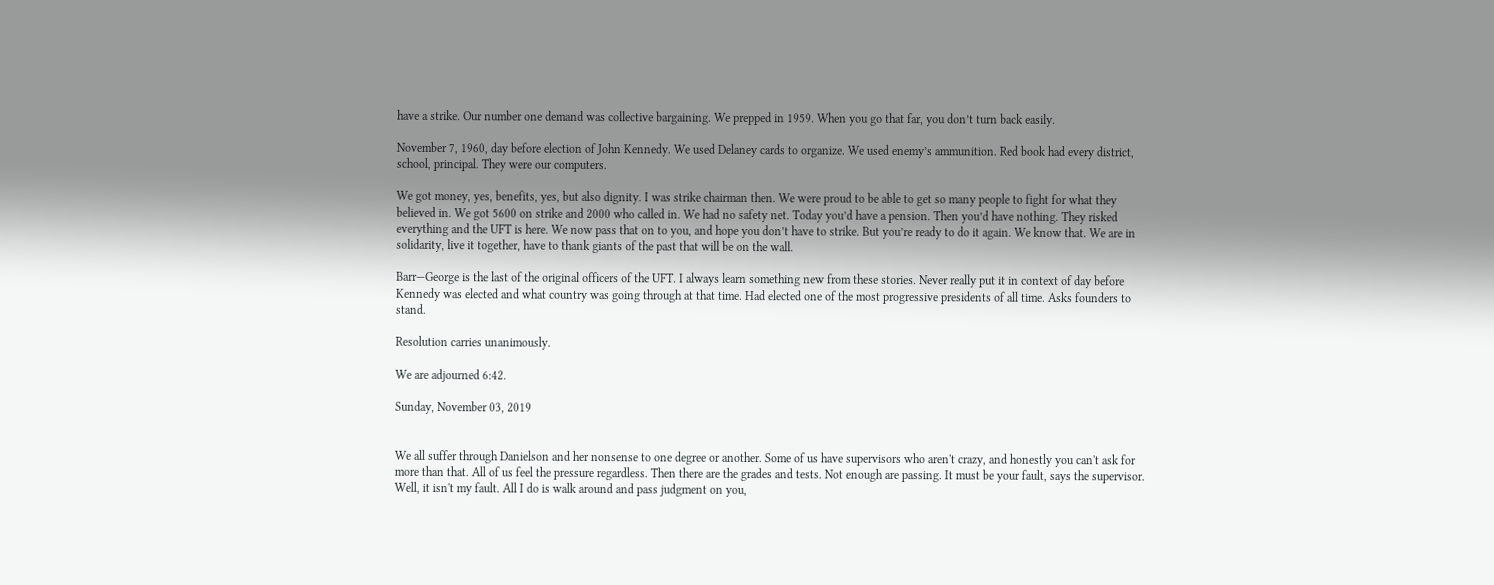have a strike. Our number one demand was collective bargaining. We prepped in 1959. When you go that far, you don’t turn back easily.

November 7, 1960, day before election of John Kennedy. We used Delaney cards to organize. We used enemy’s ammunition. Red book had every district, school, principal. They were our computers.

We got money, yes, benefits, yes, but also dignity. I was strike chairman then. We were proud to be able to get so many people to fight for what they believed in. We got 5600 on strike and 2000 who called in. We had no safety net. Today you’d have a pension. Then you’d have nothing. They risked everything and the UFT is here. We now pass that on to you, and hope you don’t have to strike. But you’re ready to do it again. We know that. We are in solidarity, live it together, have to thank giants of the past that will be on the wall.

Barr—George is the last of the original officers of the UFT. I always learn something new from these stories. Never really put it in context of day before Kennedy was elected and what country was going through at that time. Had elected one of the most progressive presidents of all time. Asks founders to stand.

Resolution carries unanimously.

We are adjourned 6:42.

Sunday, November 03, 2019


We all suffer through Danielson and her nonsense to one degree or another. Some of us have supervisors who aren't crazy, and honestly you can't ask for more than that. All of us feel the pressure regardless. Then there are the grades and tests. Not enough are passing. It must be your fault, says the supervisor. Well, it isn't my fault. All I do is walk around and pass judgment on you,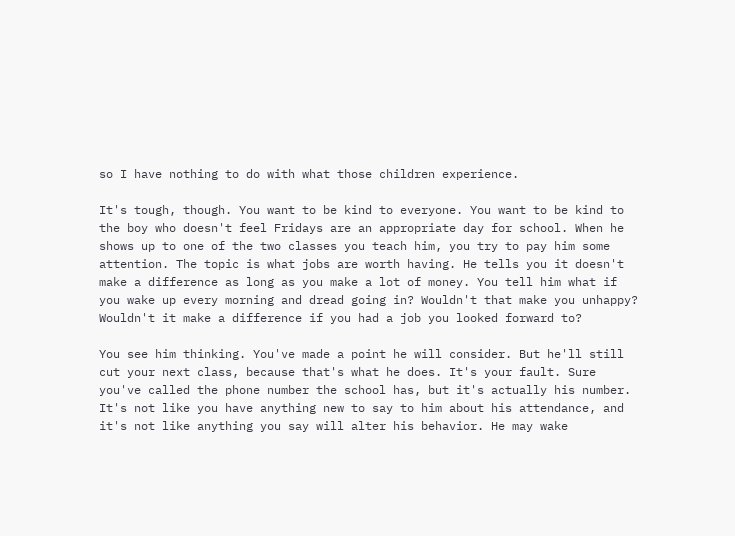so I have nothing to do with what those children experience.

It's tough, though. You want to be kind to everyone. You want to be kind to the boy who doesn't feel Fridays are an appropriate day for school. When he shows up to one of the two classes you teach him, you try to pay him some attention. The topic is what jobs are worth having. He tells you it doesn't make a difference as long as you make a lot of money. You tell him what if you wake up every morning and dread going in? Wouldn't that make you unhappy? Wouldn't it make a difference if you had a job you looked forward to?

You see him thinking. You've made a point he will consider. But he'll still cut your next class, because that's what he does. It's your fault. Sure you've called the phone number the school has, but it's actually his number. It's not like you have anything new to say to him about his attendance, and it's not like anything you say will alter his behavior. He may wake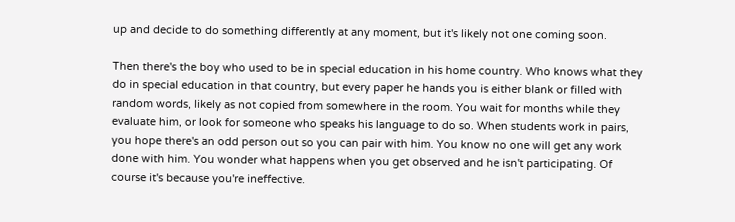up and decide to do something differently at any moment, but it's likely not one coming soon.

Then there's the boy who used to be in special education in his home country. Who knows what they do in special education in that country, but every paper he hands you is either blank or filled with random words, likely as not copied from somewhere in the room. You wait for months while they evaluate him, or look for someone who speaks his language to do so. When students work in pairs, you hope there's an odd person out so you can pair with him. You know no one will get any work done with him. You wonder what happens when you get observed and he isn't participating. Of course it's because you're ineffective.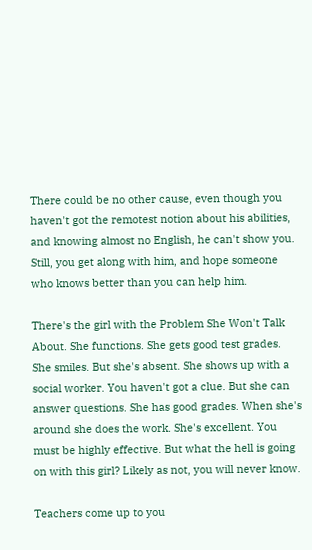There could be no other cause, even though you haven't got the remotest notion about his abilities, and knowing almost no English, he can't show you. Still, you get along with him, and hope someone who knows better than you can help him.

There's the girl with the Problem She Won't Talk About. She functions. She gets good test grades. She smiles. But she's absent. She shows up with a social worker. You haven't got a clue. But she can answer questions. She has good grades. When she's around she does the work. She's excellent. You must be highly effective. But what the hell is going on with this girl? Likely as not, you will never know.

Teachers come up to you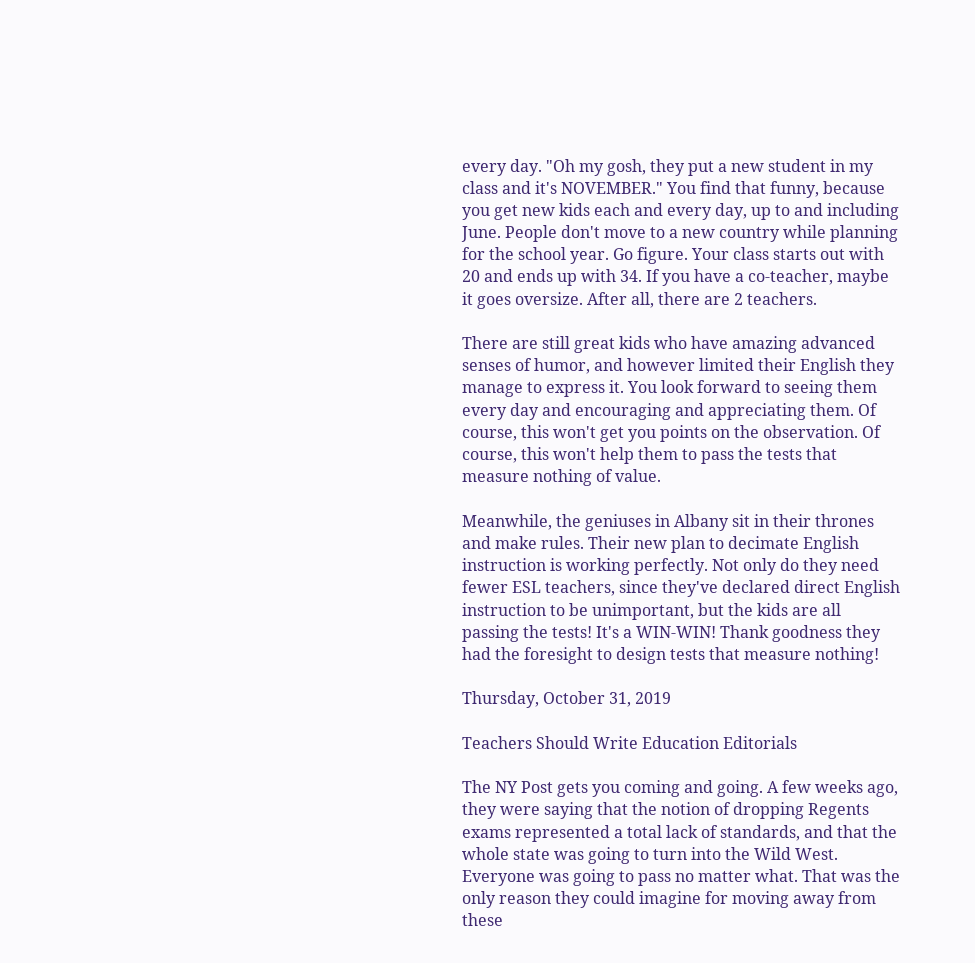every day. "Oh my gosh, they put a new student in my class and it's NOVEMBER." You find that funny, because you get new kids each and every day, up to and including June. People don't move to a new country while planning for the school year. Go figure. Your class starts out with 20 and ends up with 34. If you have a co-teacher, maybe it goes oversize. After all, there are 2 teachers.

There are still great kids who have amazing advanced senses of humor, and however limited their English they manage to express it. You look forward to seeing them every day and encouraging and appreciating them. Of course, this won't get you points on the observation. Of course, this won't help them to pass the tests that measure nothing of value.

Meanwhile, the geniuses in Albany sit in their thrones and make rules. Their new plan to decimate English instruction is working perfectly. Not only do they need fewer ESL teachers, since they've declared direct English instruction to be unimportant, but the kids are all passing the tests! It's a WIN-WIN! Thank goodness they had the foresight to design tests that measure nothing!

Thursday, October 31, 2019

Teachers Should Write Education Editorials

The NY Post gets you coming and going. A few weeks ago, they were saying that the notion of dropping Regents exams represented a total lack of standards, and that the whole state was going to turn into the Wild West. Everyone was going to pass no matter what. That was the only reason they could imagine for moving away from these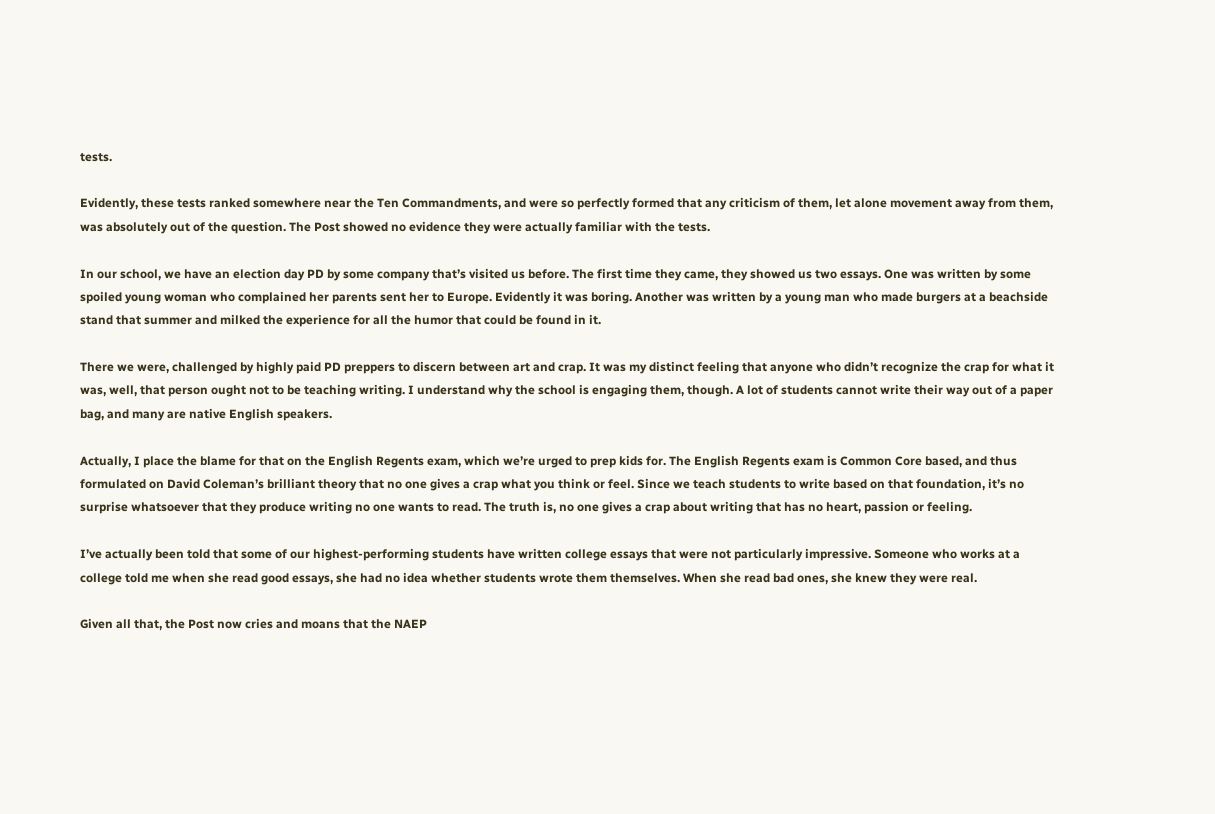tests.

Evidently, these tests ranked somewhere near the Ten Commandments, and were so perfectly formed that any criticism of them, let alone movement away from them, was absolutely out of the question. The Post showed no evidence they were actually familiar with the tests.

In our school, we have an election day PD by some company that’s visited us before. The first time they came, they showed us two essays. One was written by some spoiled young woman who complained her parents sent her to Europe. Evidently it was boring. Another was written by a young man who made burgers at a beachside stand that summer and milked the experience for all the humor that could be found in it.

There we were, challenged by highly paid PD preppers to discern between art and crap. It was my distinct feeling that anyone who didn’t recognize the crap for what it was, well, that person ought not to be teaching writing. I understand why the school is engaging them, though. A lot of students cannot write their way out of a paper bag, and many are native English speakers.

Actually, I place the blame for that on the English Regents exam, which we’re urged to prep kids for. The English Regents exam is Common Core based, and thus formulated on David Coleman’s brilliant theory that no one gives a crap what you think or feel. Since we teach students to write based on that foundation, it’s no surprise whatsoever that they produce writing no one wants to read. The truth is, no one gives a crap about writing that has no heart, passion or feeling.

I’ve actually been told that some of our highest-performing students have written college essays that were not particularly impressive. Someone who works at a college told me when she read good essays, she had no idea whether students wrote them themselves. When she read bad ones, she knew they were real.

Given all that, the Post now cries and moans that the NAEP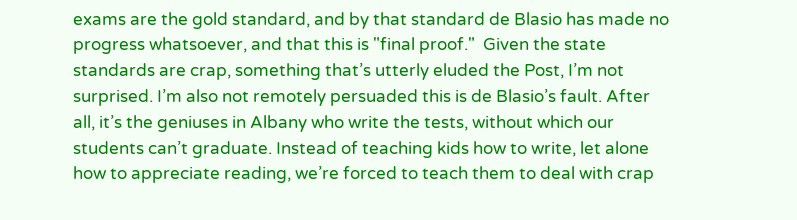exams are the gold standard, and by that standard de Blasio has made no progress whatsoever, and that this is "final proof."  Given the state standards are crap, something that’s utterly eluded the Post, I’m not surprised. I’m also not remotely persuaded this is de Blasio’s fault. After all, it’s the geniuses in Albany who write the tests, without which our students can’t graduate. Instead of teaching kids how to write, let alone how to appreciate reading, we’re forced to teach them to deal with crap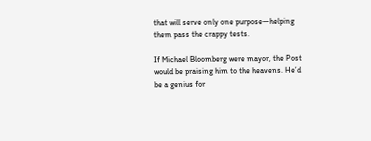that will serve only one purpose—helping them pass the crappy tests.

If Michael Bloomberg were mayor, the Post would be praising him to the heavens. He’d be a genius for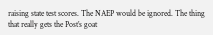raising state test scores. The NAEP would be ignored. The thing that really gets the Post’s goat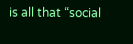is all that “social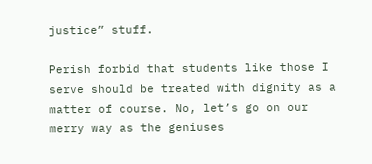justice” stuff.

Perish forbid that students like those I serve should be treated with dignity as a matter of course. No, let’s go on our merry way as the geniuses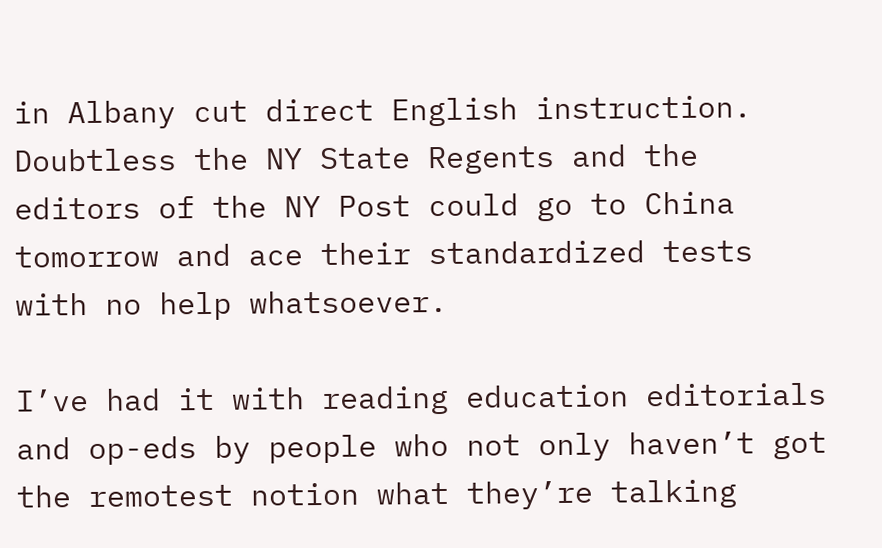in Albany cut direct English instruction. Doubtless the NY State Regents and the editors of the NY Post could go to China tomorrow and ace their standardized tests with no help whatsoever.

I’ve had it with reading education editorials and op-eds by people who not only haven’t got the remotest notion what they’re talking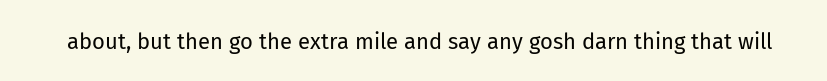about, but then go the extra mile and say any gosh darn thing that will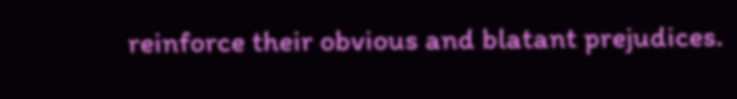reinforce their obvious and blatant prejudices.